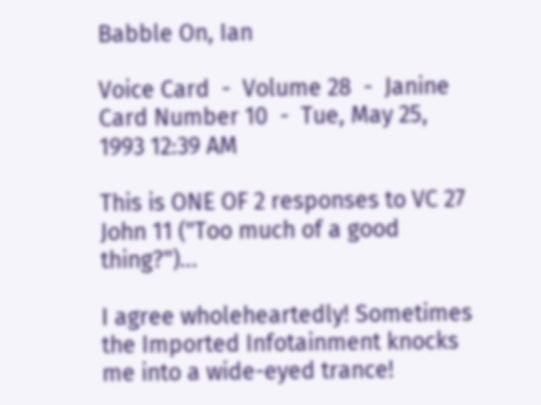Babble On, Ian

Voice Card  -  Volume 28  -  Janine Card Number 10  -  Tue, May 25, 1993 12:39 AM

This is ONE OF 2 responses to VC 27 John 11 ("Too much of a good thing?")...

I agree wholeheartedly! Sometimes the Imported Infotainment knocks me into a wide-eyed trance!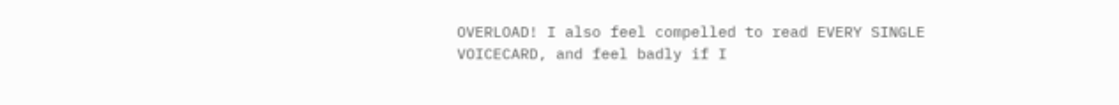OVERLOAD! I also feel compelled to read EVERY SINGLE VOICECARD, and feel badly if I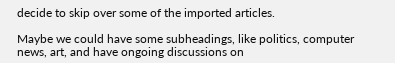decide to skip over some of the imported articles.

Maybe we could have some subheadings, like politics, computer news, art, and have ongoing discussions on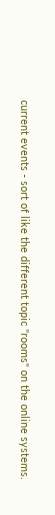current events - sort of like the different topic "rooms" on the online systems.